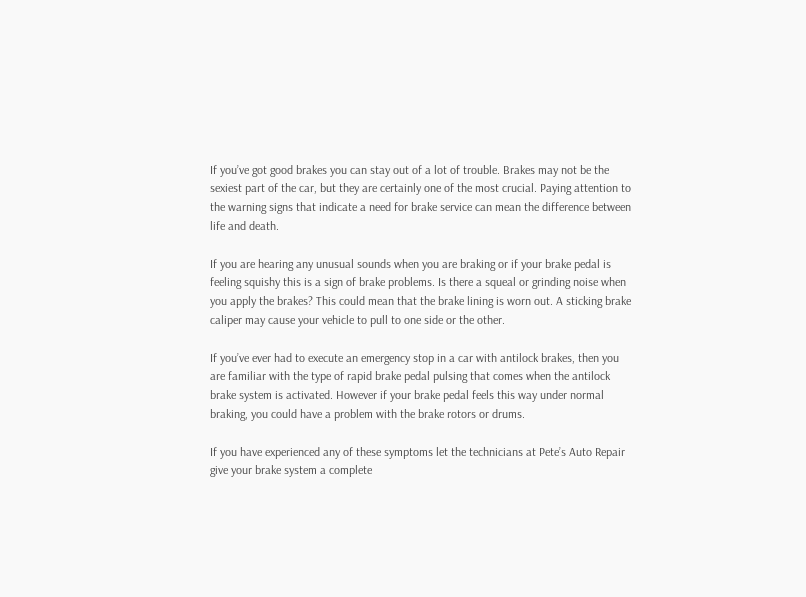If you’ve got good brakes you can stay out of a lot of trouble. Brakes may not be the sexiest part of the car, but they are certainly one of the most crucial. Paying attention to the warning signs that indicate a need for brake service can mean the difference between life and death.

If you are hearing any unusual sounds when you are braking or if your brake pedal is feeling squishy this is a sign of brake problems. Is there a squeal or grinding noise when you apply the brakes? This could mean that the brake lining is worn out. A sticking brake caliper may cause your vehicle to pull to one side or the other.

If you’ve ever had to execute an emergency stop in a car with antilock brakes, then you are familiar with the type of rapid brake pedal pulsing that comes when the antilock brake system is activated. However if your brake pedal feels this way under normal braking, you could have a problem with the brake rotors or drums.

If you have experienced any of these symptoms let the technicians at Pete’s Auto Repair give your brake system a complete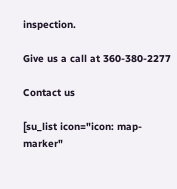inspection.

Give us a call at 360-380-2277

Contact us

[su_list icon="icon: map-marker"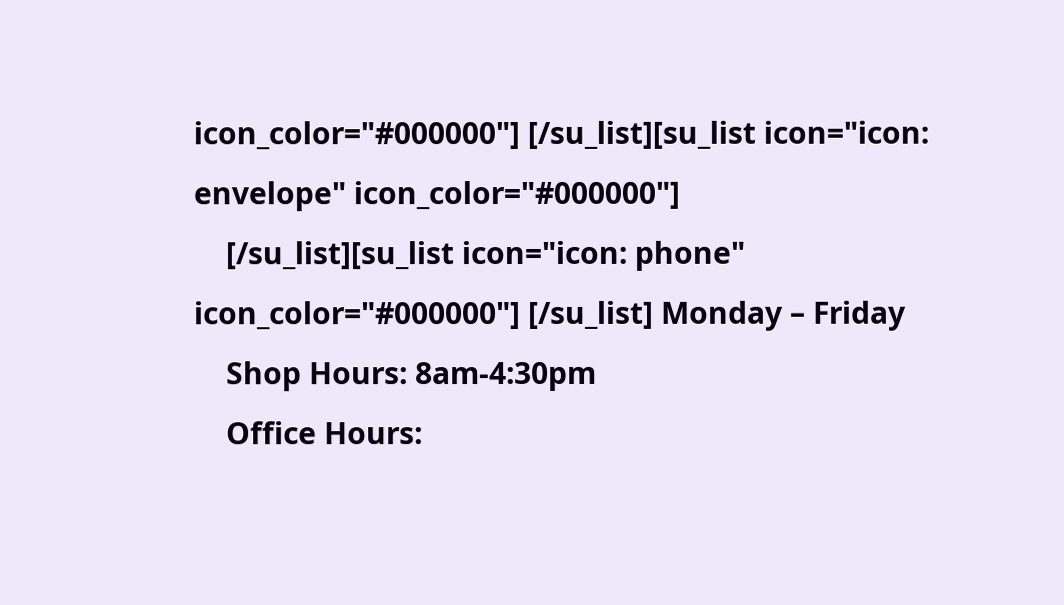icon_color="#000000"] [/su_list][su_list icon="icon: envelope" icon_color="#000000"]
    [/su_list][su_list icon="icon: phone" icon_color="#000000"] [/su_list] Monday – Friday
    Shop Hours: 8am-4:30pm
    Office Hours: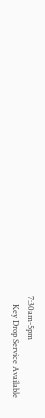7:30am-5pm
    Key Drop Service Available